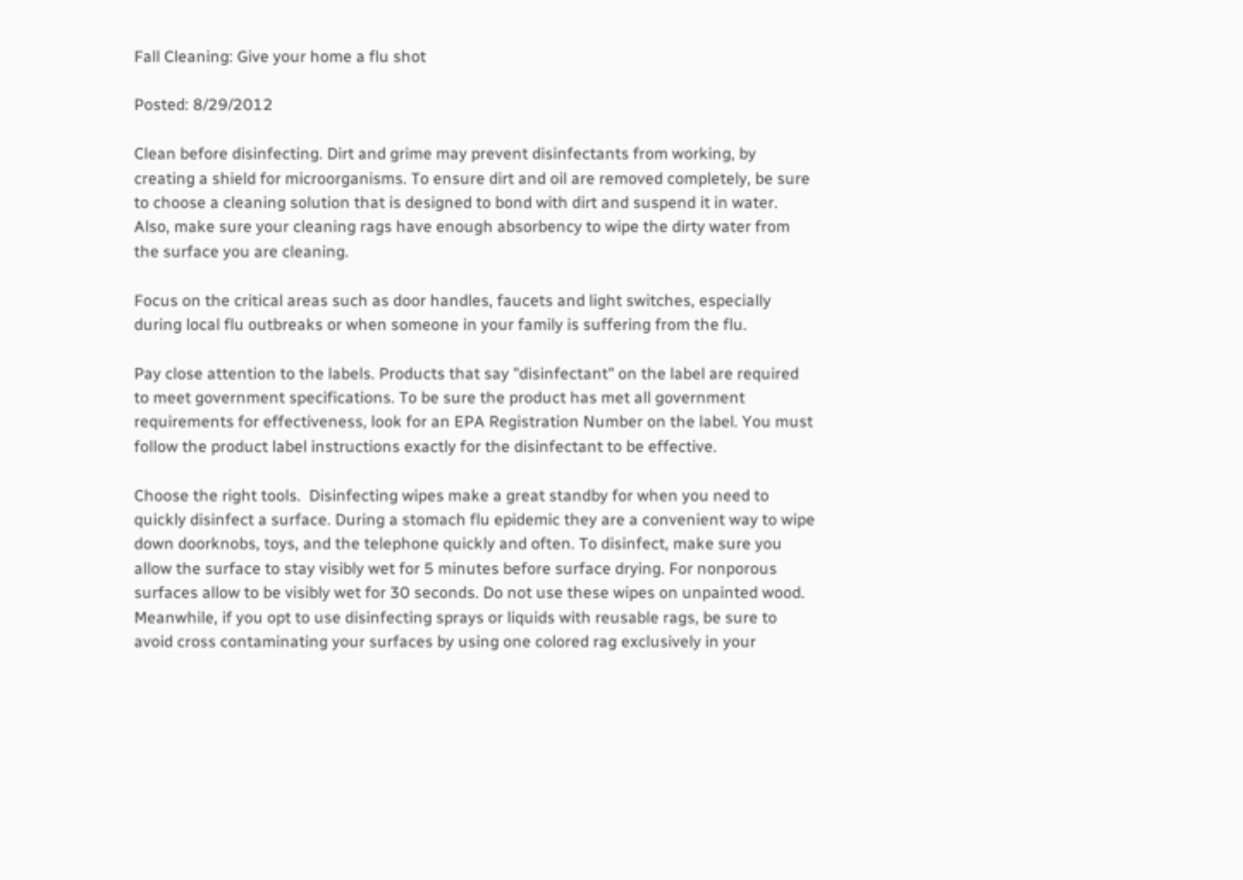Fall Cleaning: Give your home a flu shot

Posted: 8/29/2012

Clean before disinfecting. Dirt and grime may prevent disinfectants from working, by creating a shield for microorganisms. To ensure dirt and oil are removed completely, be sure to choose a cleaning solution that is designed to bond with dirt and suspend it in water. Also, make sure your cleaning rags have enough absorbency to wipe the dirty water from the surface you are cleaning.

Focus on the critical areas such as door handles, faucets and light switches, especially during local flu outbreaks or when someone in your family is suffering from the flu.

Pay close attention to the labels. Products that say "disinfectant" on the label are required to meet government specifications. To be sure the product has met all government requirements for effectiveness, look for an EPA Registration Number on the label. You must follow the product label instructions exactly for the disinfectant to be effective.

Choose the right tools.  Disinfecting wipes make a great standby for when you need to quickly disinfect a surface. During a stomach flu epidemic they are a convenient way to wipe down doorknobs, toys, and the telephone quickly and often. To disinfect, make sure you allow the surface to stay visibly wet for 5 minutes before surface drying. For nonporous surfaces allow to be visibly wet for 30 seconds. Do not use these wipes on unpainted wood. Meanwhile, if you opt to use disinfecting sprays or liquids with reusable rags, be sure to avoid cross contaminating your surfaces by using one colored rag exclusively in your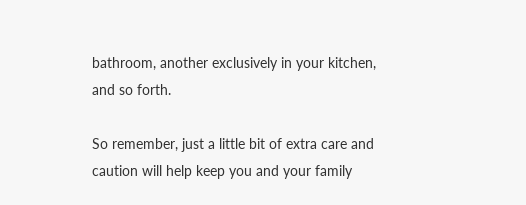bathroom, another exclusively in your kitchen, and so forth.

So remember, just a little bit of extra care and caution will help keep you and your family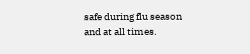safe during flu season and at all times.